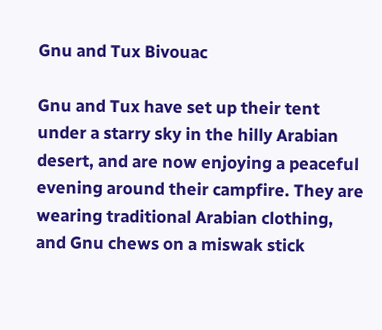Gnu and Tux Bivouac

Gnu and Tux have set up their tent under a starry sky in the hilly Arabian desert, and are now enjoying a peaceful evening around their campfire. They are wearing traditional Arabian clothing, and Gnu chews on a miswak stick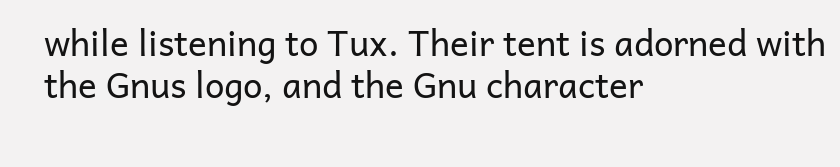while listening to Tux. Their tent is adorned with the Gnus logo, and the Gnu character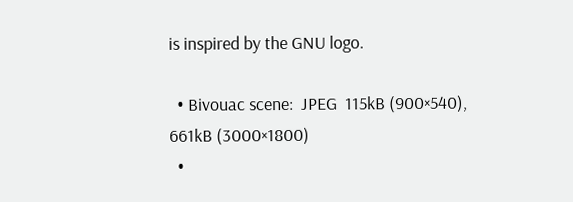is inspired by the GNU logo.

  • Bivouac scene:  JPEG  115kB (900×540),  661kB (3000×1800)
  •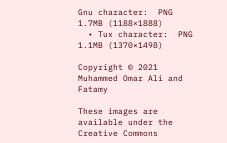Gnu character:  PNG  1.7MB (1188×1888)
  • Tux character:  PNG  1.1MB (1370×1498)

Copyright © 2021 Muhammed Omar Ali and Fatamy

These images are available under the Creative Commons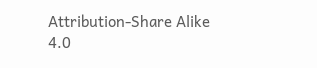Attribution-Share Alike 4.0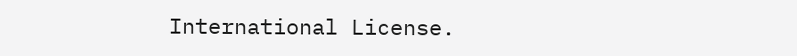International License.